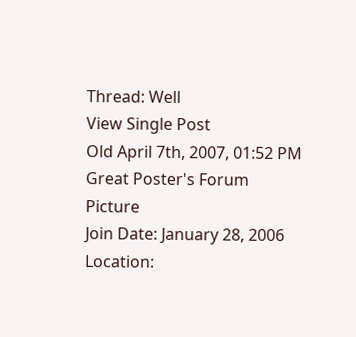Thread: Well
View Single Post
Old April 7th, 2007, 01:52 PM
Great Poster's Forum Picture
Join Date: January 28, 2006
Location: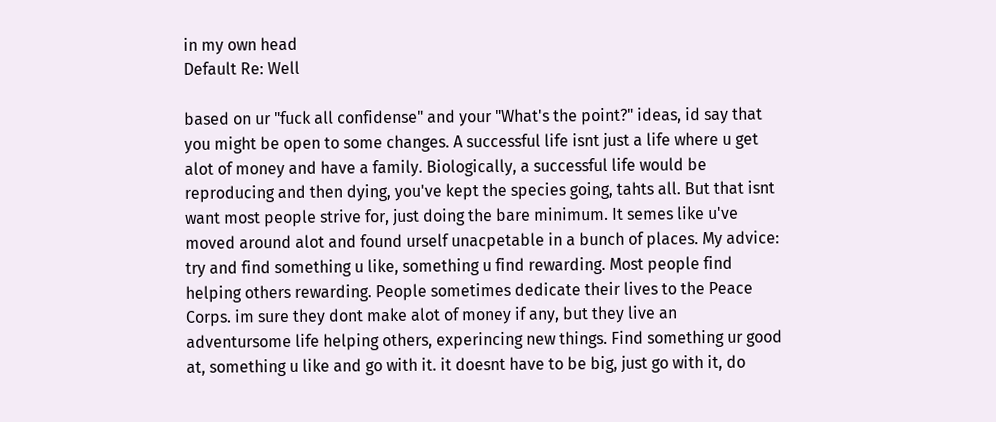in my own head
Default Re: Well

based on ur "fuck all confidense" and your "What's the point?" ideas, id say that you might be open to some changes. A successful life isnt just a life where u get alot of money and have a family. Biologically, a successful life would be reproducing and then dying, you've kept the species going, tahts all. But that isnt want most people strive for, just doing the bare minimum. It semes like u've moved around alot and found urself unacpetable in a bunch of places. My advice: try and find something u like, something u find rewarding. Most people find helping others rewarding. People sometimes dedicate their lives to the Peace Corps. im sure they dont make alot of money if any, but they live an adventursome life helping others, experincing new things. Find something ur good at, something u like and go with it. it doesnt have to be big, just go with it, do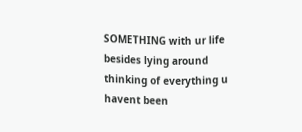SOMETHING with ur life besides lying around thinking of everything u havent been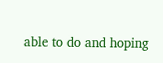able to do and hoping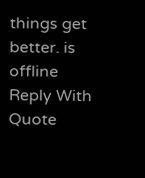things get better. is offline   Reply With Quote